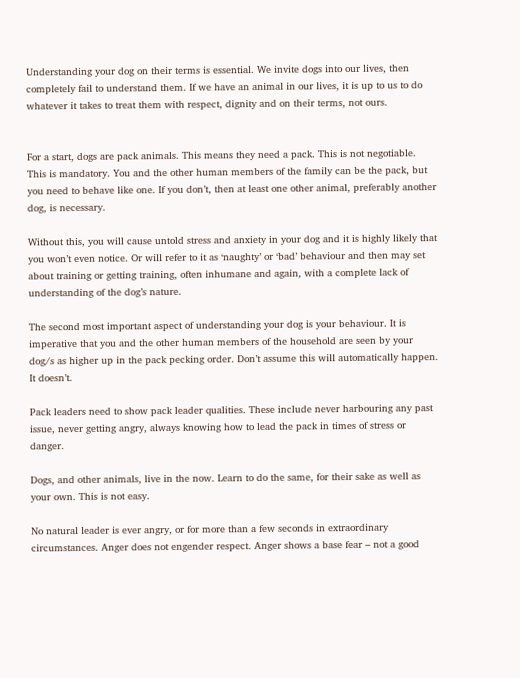Understanding your dog on their terms is essential. We invite dogs into our lives, then completely fail to understand them. If we have an animal in our lives, it is up to us to do whatever it takes to treat them with respect, dignity and on their terms, not ours.


For a start, dogs are pack animals. This means they need a pack. This is not negotiable. This is mandatory. You and the other human members of the family can be the pack, but you need to behave like one. If you don’t, then at least one other animal, preferably another dog, is necessary.

Without this, you will cause untold stress and anxiety in your dog and it is highly likely that you won’t even notice. Or will refer to it as ‘naughty’ or ‘bad’ behaviour and then may set about training or getting training, often inhumane and again, with a complete lack of understanding of the dog’s nature.

The second most important aspect of understanding your dog is your behaviour. It is imperative that you and the other human members of the household are seen by your dog/s as higher up in the pack pecking order. Don’t assume this will automatically happen. It doesn’t.

Pack leaders need to show pack leader qualities. These include never harbouring any past issue, never getting angry, always knowing how to lead the pack in times of stress or danger.

Dogs, and other animals, live in the now. Learn to do the same, for their sake as well as your own. This is not easy.

No natural leader is ever angry, or for more than a few seconds in extraordinary circumstances. Anger does not engender respect. Anger shows a base fear – not a good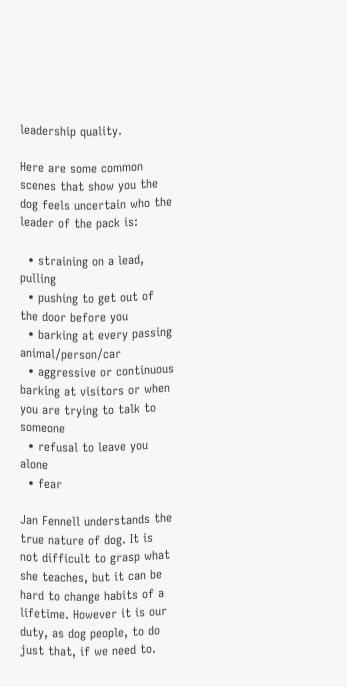leadership quality.

Here are some common scenes that show you the dog feels uncertain who the leader of the pack is:

  • straining on a lead, pulling
  • pushing to get out of the door before you
  • barking at every passing animal/person/car
  • aggressive or continuous barking at visitors or when you are trying to talk to someone
  • refusal to leave you alone
  • fear

Jan Fennell understands the true nature of dog. It is not difficult to grasp what she teaches, but it can be hard to change habits of a lifetime. However it is our duty, as dog people, to do just that, if we need to.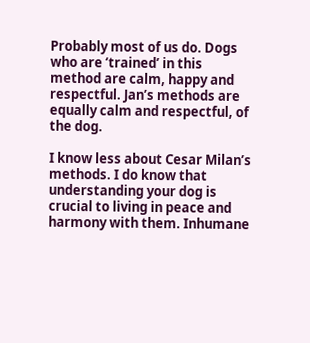Probably most of us do. Dogs who are ‘trained’ in this method are calm, happy and respectful. Jan’s methods are equally calm and respectful, of the dog.

I know less about Cesar Milan’s methods. I do know that understanding your dog is crucial to living in peace and harmony with them. Inhumane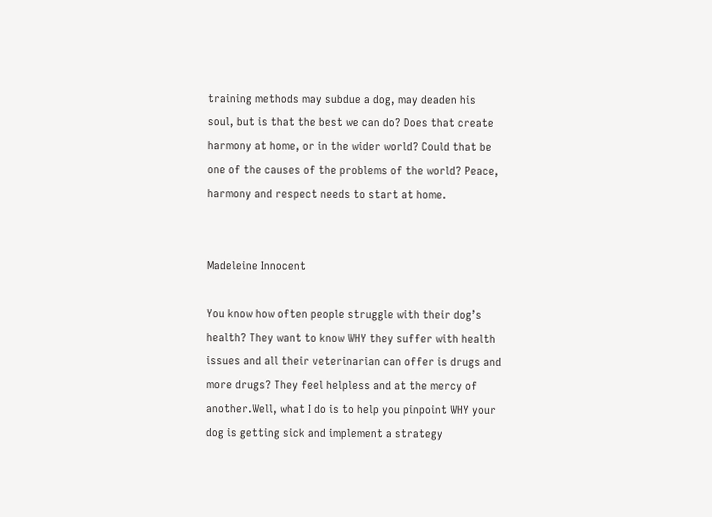training methods may subdue a dog, may deaden his soul, but is that the best we can do? Does that create harmony at home, or in the wider world? Could that be one of the causes of the problems of the world? Peace, harmony and respect needs to start at home.


Madeleine Innocent

You know how often people struggle with their dog’s health? They want to know WHY they suffer with health issues and all their veterinarian can offer is drugs and more drugs? They feel helpless and at the mercy of another.Well, what I do is to help you pinpoint WHY your dog is getting sick and implement a strategy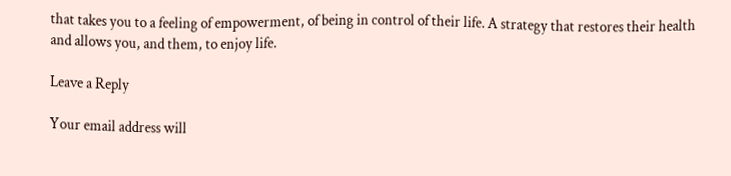that takes you to a feeling of empowerment, of being in control of their life. A strategy that restores their health and allows you, and them, to enjoy life.

Leave a Reply

Your email address will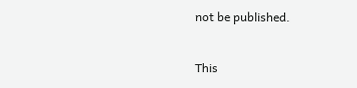not be published.

This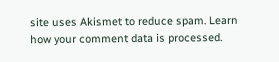site uses Akismet to reduce spam. Learn how your comment data is processed.